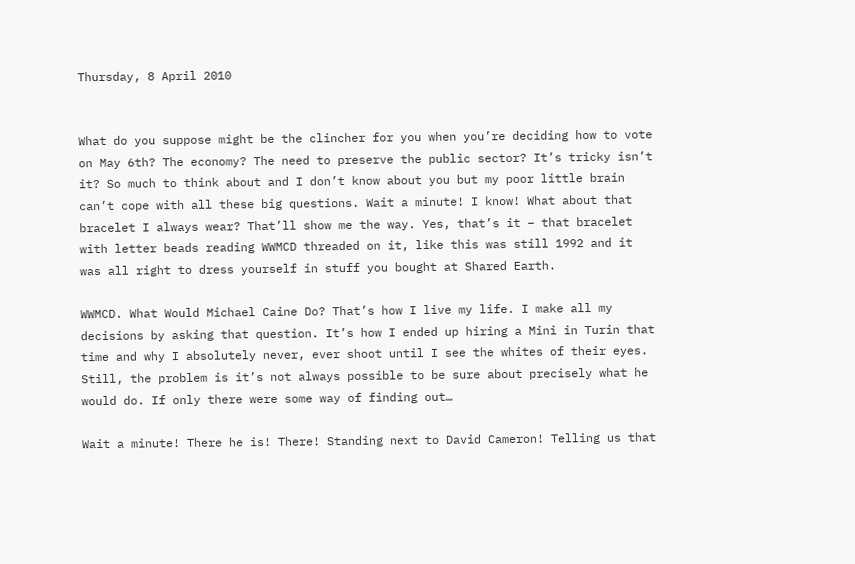Thursday, 8 April 2010


What do you suppose might be the clincher for you when you’re deciding how to vote on May 6th? The economy? The need to preserve the public sector? It’s tricky isn’t it? So much to think about and I don’t know about you but my poor little brain can’t cope with all these big questions. Wait a minute! I know! What about that bracelet I always wear? That’ll show me the way. Yes, that’s it – that bracelet with letter beads reading WWMCD threaded on it, like this was still 1992 and it was all right to dress yourself in stuff you bought at Shared Earth.

WWMCD. What Would Michael Caine Do? That’s how I live my life. I make all my decisions by asking that question. It’s how I ended up hiring a Mini in Turin that time and why I absolutely never, ever shoot until I see the whites of their eyes. Still, the problem is it’s not always possible to be sure about precisely what he would do. If only there were some way of finding out…

Wait a minute! There he is! There! Standing next to David Cameron! Telling us that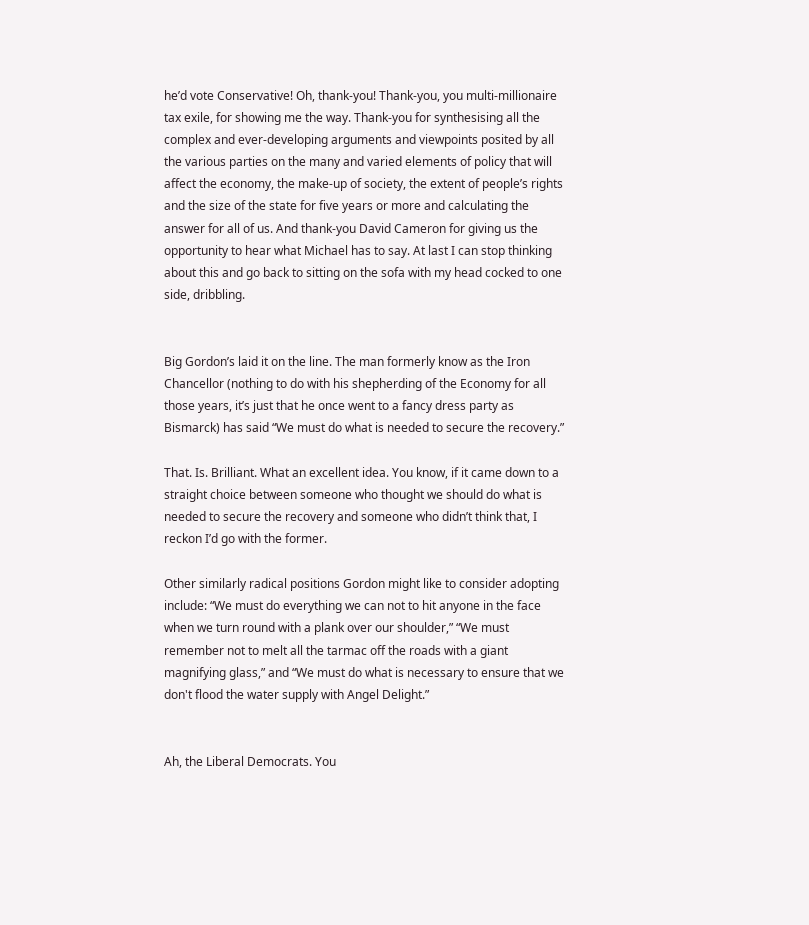he’d vote Conservative! Oh, thank-you! Thank-you, you multi-millionaire tax exile, for showing me the way. Thank-you for synthesising all the complex and ever-developing arguments and viewpoints posited by all the various parties on the many and varied elements of policy that will affect the economy, the make-up of society, the extent of people’s rights and the size of the state for five years or more and calculating the answer for all of us. And thank-you David Cameron for giving us the opportunity to hear what Michael has to say. At last I can stop thinking about this and go back to sitting on the sofa with my head cocked to one side, dribbling.


Big Gordon’s laid it on the line. The man formerly know as the Iron Chancellor (nothing to do with his shepherding of the Economy for all those years, it’s just that he once went to a fancy dress party as Bismarck) has said “We must do what is needed to secure the recovery.”

That. Is. Brilliant. What an excellent idea. You know, if it came down to a straight choice between someone who thought we should do what is needed to secure the recovery and someone who didn’t think that, I reckon I’d go with the former.

Other similarly radical positions Gordon might like to consider adopting include: “We must do everything we can not to hit anyone in the face when we turn round with a plank over our shoulder,” “We must remember not to melt all the tarmac off the roads with a giant magnifying glass,” and “We must do what is necessary to ensure that we don't flood the water supply with Angel Delight.”


Ah, the Liberal Democrats. You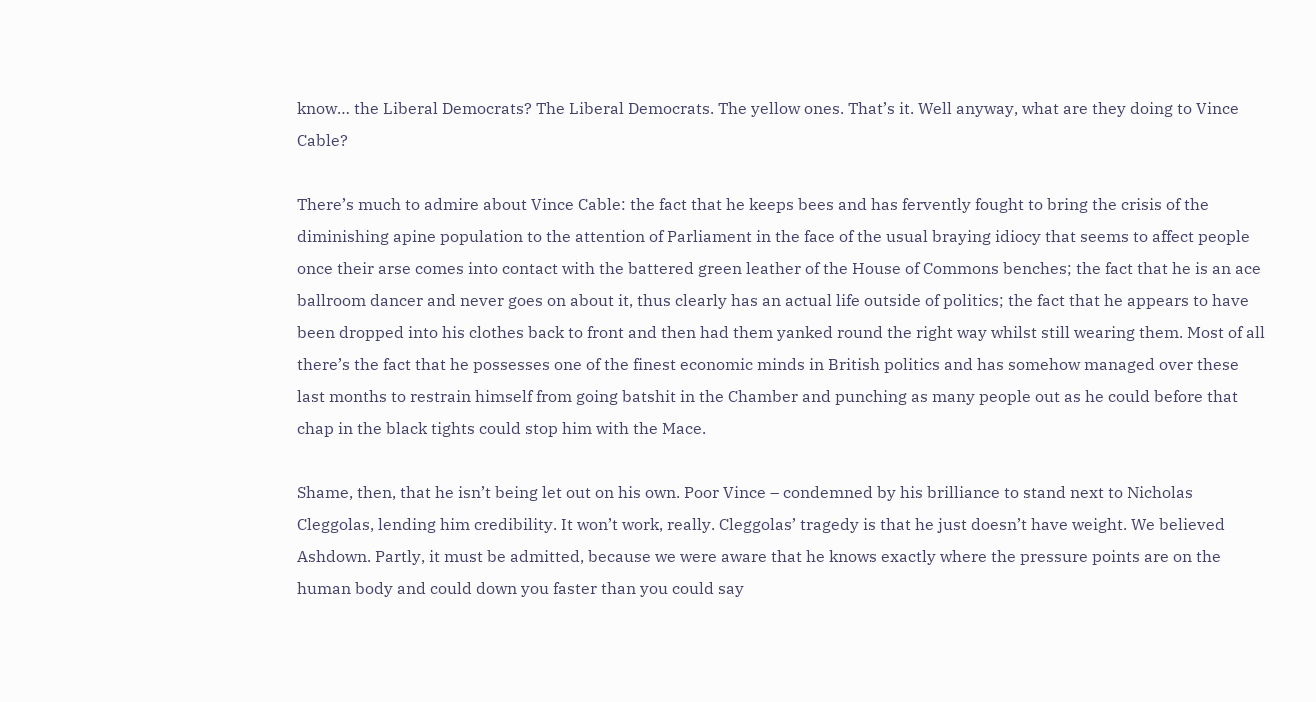know… the Liberal Democrats? The Liberal Democrats. The yellow ones. That’s it. Well anyway, what are they doing to Vince Cable?

There’s much to admire about Vince Cable: the fact that he keeps bees and has fervently fought to bring the crisis of the diminishing apine population to the attention of Parliament in the face of the usual braying idiocy that seems to affect people once their arse comes into contact with the battered green leather of the House of Commons benches; the fact that he is an ace ballroom dancer and never goes on about it, thus clearly has an actual life outside of politics; the fact that he appears to have been dropped into his clothes back to front and then had them yanked round the right way whilst still wearing them. Most of all there’s the fact that he possesses one of the finest economic minds in British politics and has somehow managed over these last months to restrain himself from going batshit in the Chamber and punching as many people out as he could before that chap in the black tights could stop him with the Mace.

Shame, then, that he isn’t being let out on his own. Poor Vince – condemned by his brilliance to stand next to Nicholas Cleggolas, lending him credibility. It won’t work, really. Cleggolas’ tragedy is that he just doesn’t have weight. We believed Ashdown. Partly, it must be admitted, because we were aware that he knows exactly where the pressure points are on the human body and could down you faster than you could say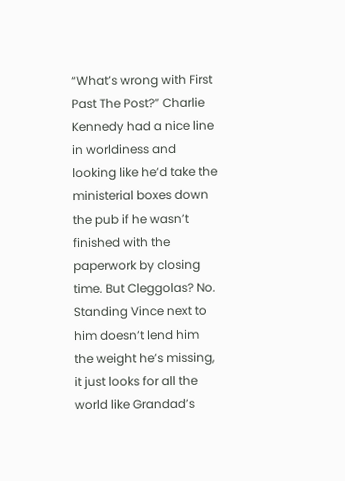“What’s wrong with First Past The Post?” Charlie Kennedy had a nice line in worldiness and looking like he’d take the ministerial boxes down the pub if he wasn’t finished with the paperwork by closing time. But Cleggolas? No. Standing Vince next to him doesn’t lend him the weight he’s missing, it just looks for all the world like Grandad’s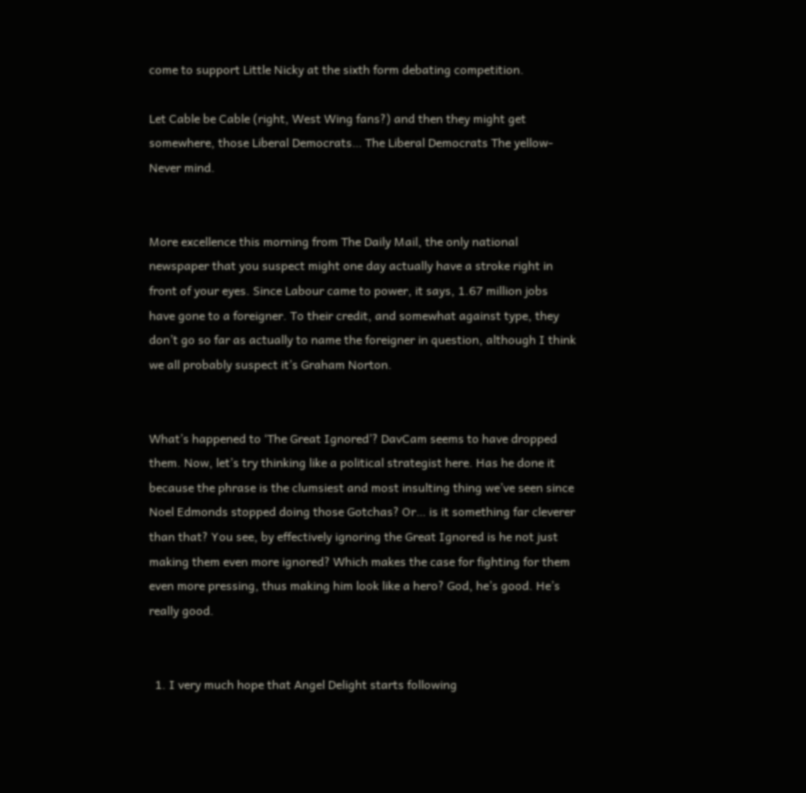come to support Little Nicky at the sixth form debating competition.

Let Cable be Cable (right, West Wing fans?) and then they might get somewhere, those Liberal Democrats… The Liberal Democrats The yellow- Never mind.


More excellence this morning from The Daily Mail, the only national newspaper that you suspect might one day actually have a stroke right in front of your eyes. Since Labour came to power, it says, 1.67 million jobs have gone to a foreigner. To their credit, and somewhat against type, they don’t go so far as actually to name the foreigner in question, although I think we all probably suspect it’s Graham Norton.


What’s happened to ‘The Great Ignored’? DavCam seems to have dropped them. Now, let’s try thinking like a political strategist here. Has he done it because the phrase is the clumsiest and most insulting thing we’ve seen since Noel Edmonds stopped doing those Gotchas? Or… is it something far cleverer than that? You see, by effectively ignoring the Great Ignored is he not just making them even more ignored? Which makes the case for fighting for them even more pressing, thus making him look like a hero? God, he’s good. He’s really good.


  1. I very much hope that Angel Delight starts following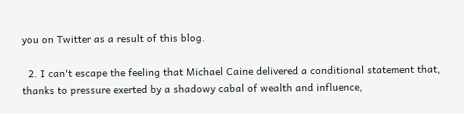you on Twitter as a result of this blog.

  2. I can't escape the feeling that Michael Caine delivered a conditional statement that, thanks to pressure exerted by a shadowy cabal of wealth and influence,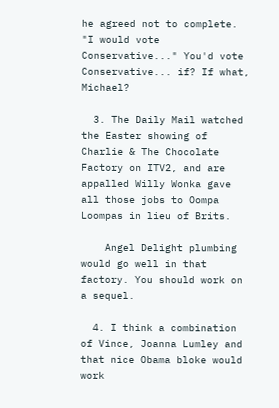he agreed not to complete. "I would vote Conservative..." You'd vote Conservative... if? If what, Michael?

  3. The Daily Mail watched the Easter showing of Charlie & The Chocolate Factory on ITV2, and are appalled Willy Wonka gave all those jobs to Oompa Loompas in lieu of Brits.

    Angel Delight plumbing would go well in that factory. You should work on a sequel.

  4. I think a combination of Vince, Joanna Lumley and that nice Obama bloke would work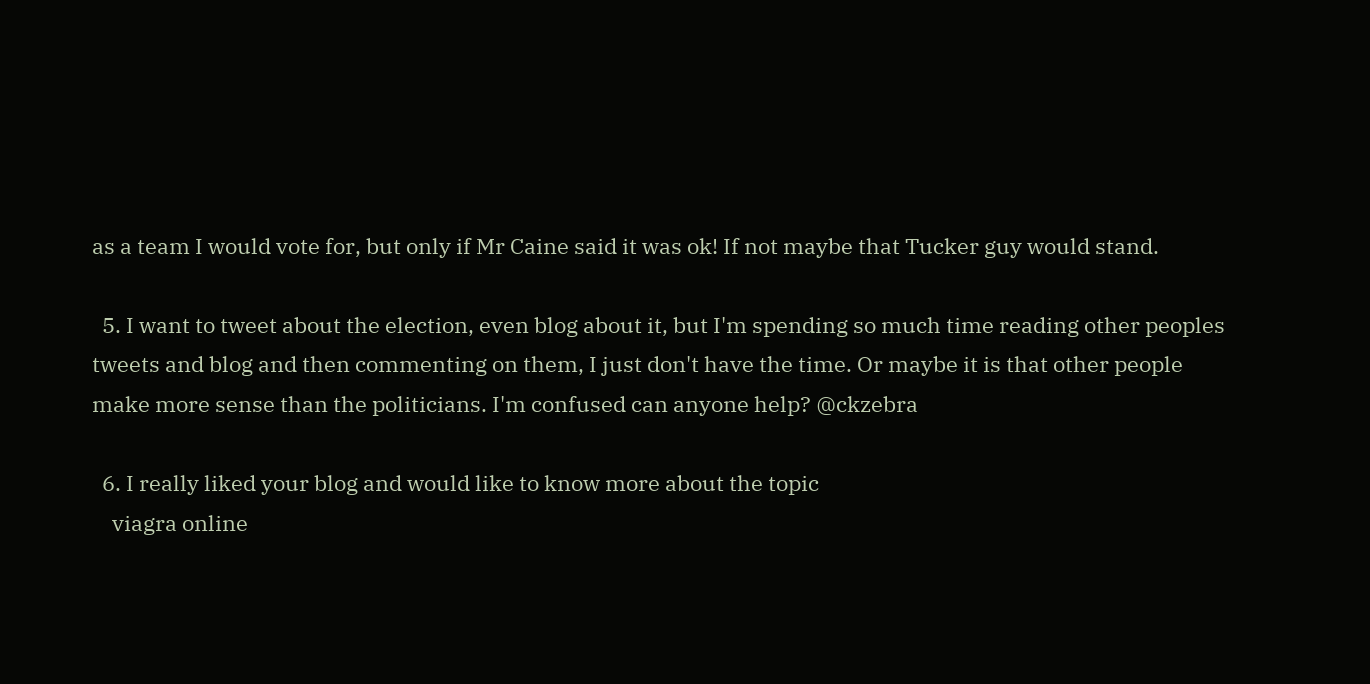as a team I would vote for, but only if Mr Caine said it was ok! If not maybe that Tucker guy would stand.

  5. I want to tweet about the election, even blog about it, but I'm spending so much time reading other peoples tweets and blog and then commenting on them, I just don't have the time. Or maybe it is that other people make more sense than the politicians. I'm confused can anyone help? @ckzebra

  6. I really liked your blog and would like to know more about the topic
    viagra online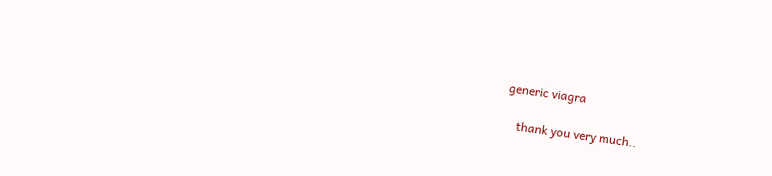generic viagra

    thank you very much..